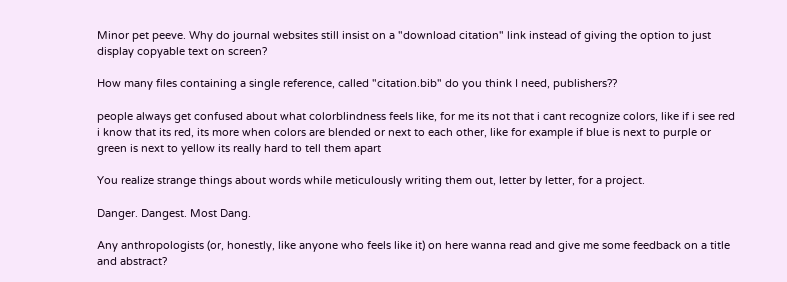Minor pet peeve. Why do journal websites still insist on a "download citation" link instead of giving the option to just display copyable text on screen?

How many files containing a single reference, called "citation.bib" do you think I need, publishers??

people always get confused about what colorblindness feels like, for me its not that i cant recognize colors, like if i see red i know that its red, its more when colors are blended or next to each other, like for example if blue is next to purple or green is next to yellow its really hard to tell them apart

You realize strange things about words while meticulously writing them out, letter by letter, for a project.

Danger. Dangest. Most Dang.

Any anthropologists (or, honestly, like anyone who feels like it) on here wanna read and give me some feedback on a title and abstract?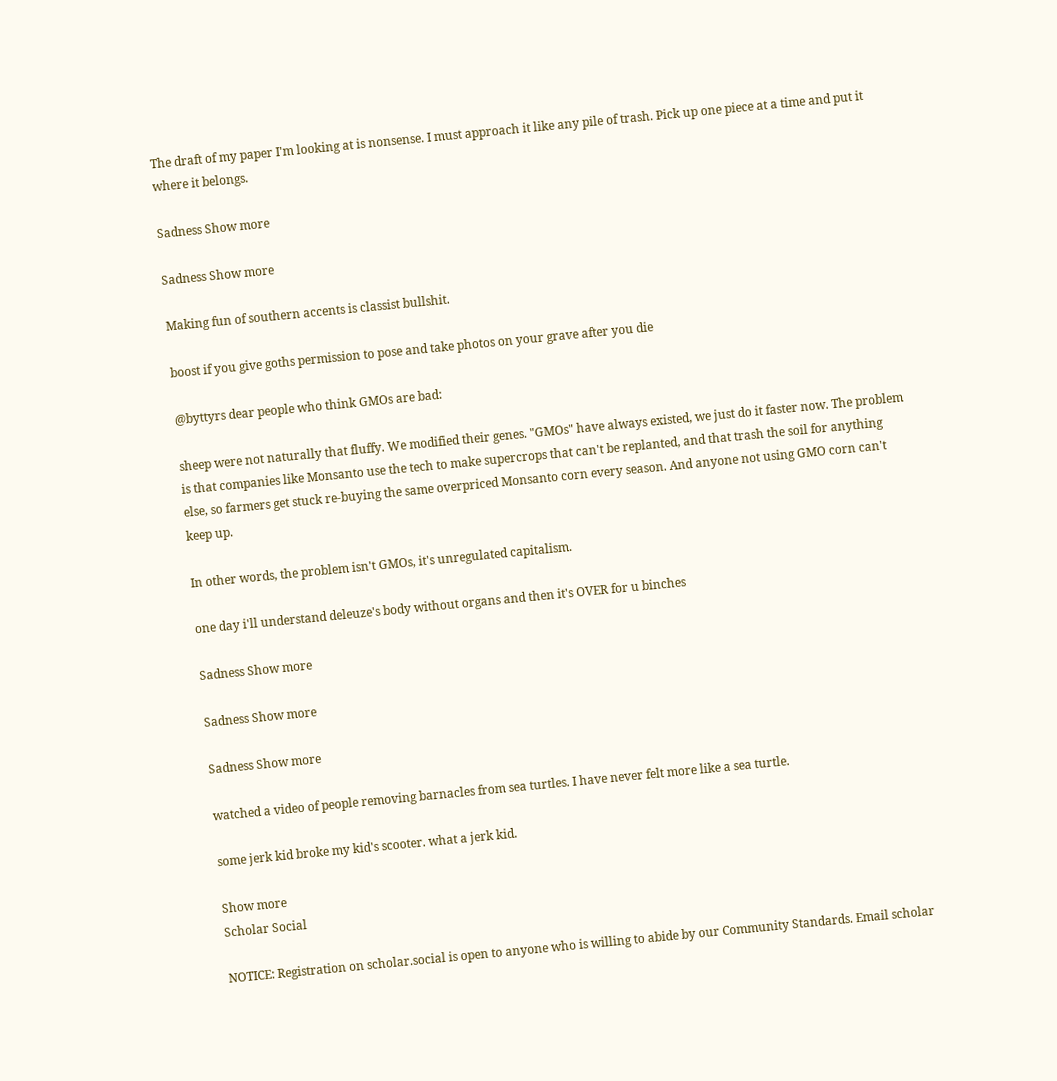The draft of my paper I'm looking at is nonsense. I must approach it like any pile of trash. Pick up one piece at a time and put it where it belongs.

Sadness Show more

Sadness Show more

Making fun of southern accents is classist bullshit.

boost if you give goths permission to pose and take photos on your grave after you die

@byttyrs dear people who think GMOs are bad:

sheep were not naturally that fluffy. We modified their genes. "GMOs" have always existed, we just do it faster now. The problem is that companies like Monsanto use the tech to make supercrops that can't be replanted, and that trash the soil for anything else, so farmers get stuck re-buying the same overpriced Monsanto corn every season. And anyone not using GMO corn can't keep up.

In other words, the problem isn't GMOs, it's unregulated capitalism.

one day i'll understand deleuze's body without organs and then it's OVER for u binches

Sadness Show more

Sadness Show more

Sadness Show more

watched a video of people removing barnacles from sea turtles. I have never felt more like a sea turtle.

some jerk kid broke my kid's scooter. what a jerk kid.

Show more
Scholar Social

NOTICE: Registration on scholar.social is open to anyone who is willing to abide by our Community Standards. Email scholar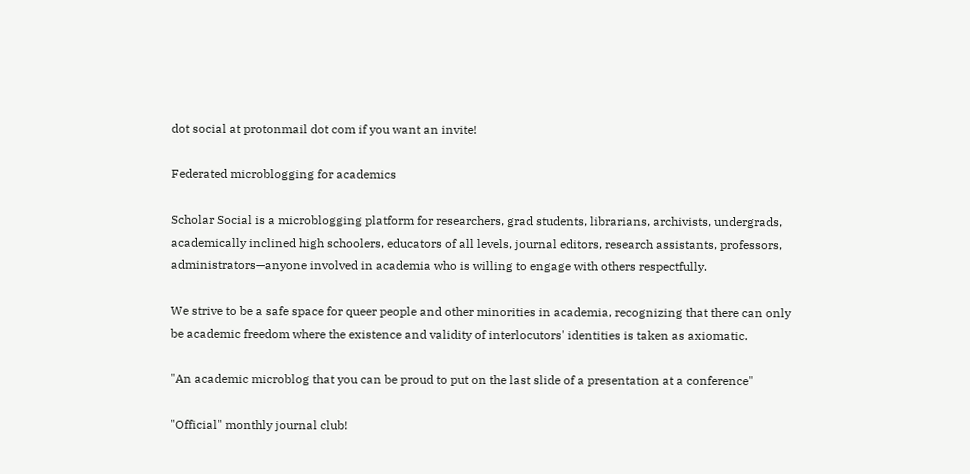dot social at protonmail dot com if you want an invite!

Federated microblogging for academics

Scholar Social is a microblogging platform for researchers, grad students, librarians, archivists, undergrads, academically inclined high schoolers, educators of all levels, journal editors, research assistants, professors, administrators—anyone involved in academia who is willing to engage with others respectfully.

We strive to be a safe space for queer people and other minorities in academia, recognizing that there can only be academic freedom where the existence and validity of interlocutors' identities is taken as axiomatic.

"An academic microblog that you can be proud to put on the last slide of a presentation at a conference"

"Official" monthly journal club!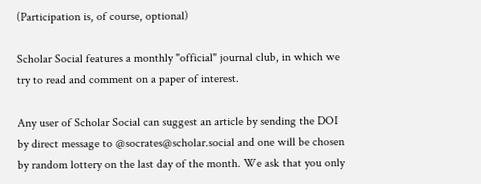(Participation is, of course, optional)

Scholar Social features a monthly "official" journal club, in which we try to read and comment on a paper of interest.

Any user of Scholar Social can suggest an article by sending the DOI by direct message to @socrates@scholar.social and one will be chosen by random lottery on the last day of the month. We ask that you only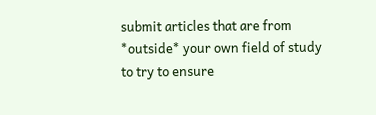submit articles that are from *outside* your own field of study to try to ensure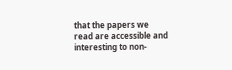that the papers we read are accessible and interesting to non-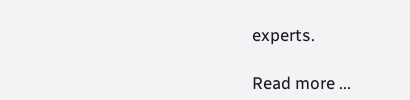experts.

Read more ...